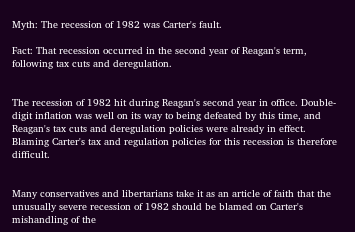Myth: The recession of 1982 was Carter's fault.

Fact: That recession occurred in the second year of Reagan's term, following tax cuts and deregulation.


The recession of 1982 hit during Reagan's second year in office. Double-digit inflation was well on its way to being defeated by this time, and Reagan's tax cuts and deregulation policies were already in effect. Blaming Carter's tax and regulation policies for this recession is therefore difficult.


Many conservatives and libertarians take it as an article of faith that the unusually severe recession of 1982 should be blamed on Carter's mishandling of the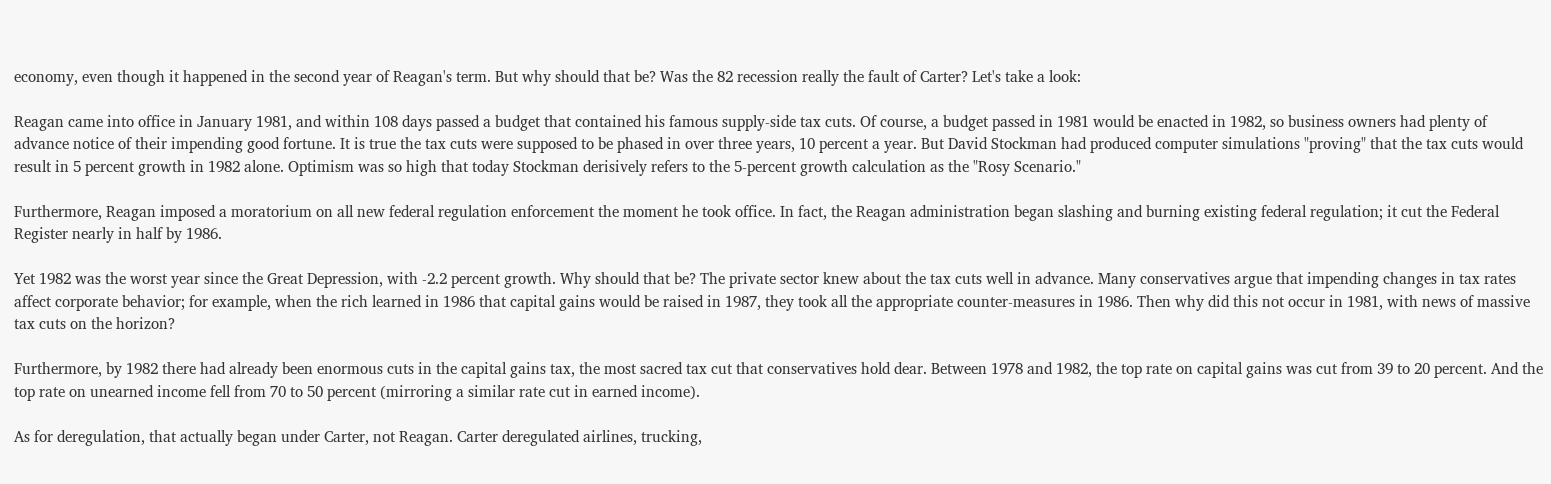economy, even though it happened in the second year of Reagan's term. But why should that be? Was the 82 recession really the fault of Carter? Let's take a look:

Reagan came into office in January 1981, and within 108 days passed a budget that contained his famous supply-side tax cuts. Of course, a budget passed in 1981 would be enacted in 1982, so business owners had plenty of advance notice of their impending good fortune. It is true the tax cuts were supposed to be phased in over three years, 10 percent a year. But David Stockman had produced computer simulations "proving" that the tax cuts would result in 5 percent growth in 1982 alone. Optimism was so high that today Stockman derisively refers to the 5-percent growth calculation as the "Rosy Scenario."

Furthermore, Reagan imposed a moratorium on all new federal regulation enforcement the moment he took office. In fact, the Reagan administration began slashing and burning existing federal regulation; it cut the Federal Register nearly in half by 1986.

Yet 1982 was the worst year since the Great Depression, with -2.2 percent growth. Why should that be? The private sector knew about the tax cuts well in advance. Many conservatives argue that impending changes in tax rates affect corporate behavior; for example, when the rich learned in 1986 that capital gains would be raised in 1987, they took all the appropriate counter-measures in 1986. Then why did this not occur in 1981, with news of massive tax cuts on the horizon?

Furthermore, by 1982 there had already been enormous cuts in the capital gains tax, the most sacred tax cut that conservatives hold dear. Between 1978 and 1982, the top rate on capital gains was cut from 39 to 20 percent. And the top rate on unearned income fell from 70 to 50 percent (mirroring a similar rate cut in earned income).

As for deregulation, that actually began under Carter, not Reagan. Carter deregulated airlines, trucking,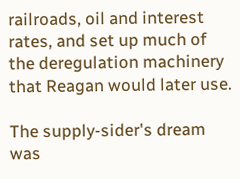railroads, oil and interest rates, and set up much of the deregulation machinery that Reagan would later use.

The supply-sider's dream was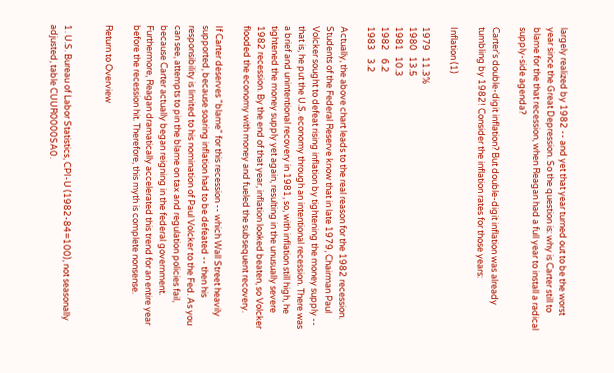largely realized by 1982 -- and yet that year turned out to be the worst year since the Great Depression. So the question is: why is Carter still to blame for the that recession, when Reagan had a full year to install a radical supply-side agenda?

Carter's double-digit inflation? But double-digit inflation was already tumbling by 1982! Consider the inflation rates for those years:

Inflation (1)

1979   11.3%
1980   13.5
1981   10.3
1982    6.2
1983    3.2

Actually, the above chart leads to the real reason for the 1982 recession. Students of the Federal Reserve know that in late 1979, Chairman Paul Volcker sought to defeat rising inflation by tightening the money supply -- that is, he put the U.S. economy through an intentional recession. There was a brief and unintentional recovery in 1981, so, with inflation still high, he tightened the money supply yet again, resulting in the unusually severe 1982 recession. By the end of that year, inflation looked beaten, so Volcker flooded the economy with money and fueled the subsequent recovery.

If Carter deserves "blame" for this recession -- which Wall Street heavily supported, because soaring inflation had to be defeated -- then his responsibility is limited to his nomination of Paul Volcker to the Fed. As you can see, attempts to pin the blame on tax and regulation policies fail, because Carter actually began reigning in the federal government. Furthermore, Reagan dramatically accelerated this trend for an entire year before the recession hit. Therefore, this myth is complete nonsense.

Return to Overview


1. U.S. Bureau of Labor Statistics, CPI-U (1982-84=100), not seasonally adjusted, table CUUR0000SA0.